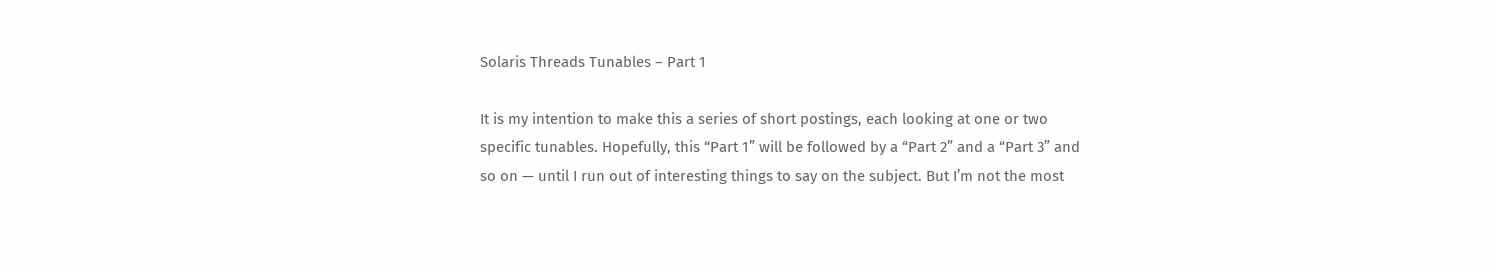Solaris Threads Tunables – Part 1

It is my intention to make this a series of short postings, each looking at one or two specific tunables. Hopefully, this “Part 1” will be followed by a “Part 2” and a “Part 3” and so on — until I run out of interesting things to say on the subject. But I’m not the most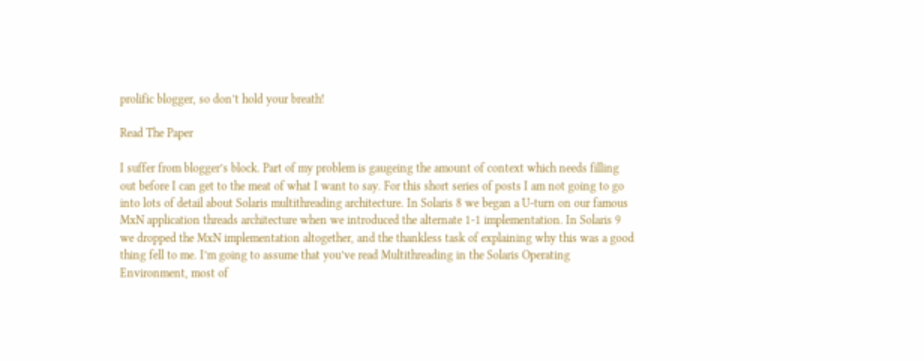prolific blogger, so don’t hold your breath!

Read The Paper

I suffer from blogger’s block. Part of my problem is gaugeing the amount of context which needs filling out before I can get to the meat of what I want to say. For this short series of posts I am not going to go into lots of detail about Solaris multithreading architecture. In Solaris 8 we began a U-turn on our famous MxN application threads architecture when we introduced the alternate 1-1 implementation. In Solaris 9 we dropped the MxN implementation altogether, and the thankless task of explaining why this was a good thing fell to me. I’m going to assume that you’ve read Multithreading in the Solaris Operating Environment, most of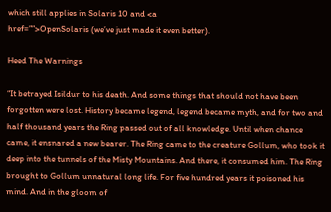which still applies in Solaris 10 and <a
href=””>OpenSolaris (we’ve just made it even better).

Heed The Warnings

“It betrayed Isildur to his death. And some things that should not have been forgotten were lost. History became legend, legend became myth, and for two and half thousand years the Ring passed out of all knowledge. Until when chance came, it ensnared a new bearer. The Ring came to the creature Gollum, who took it deep into the tunnels of the Misty Mountains. And there, it consumed him. The Ring brought to Gollum unnatural long life. For five hundred years it poisoned his mind. And in the gloom of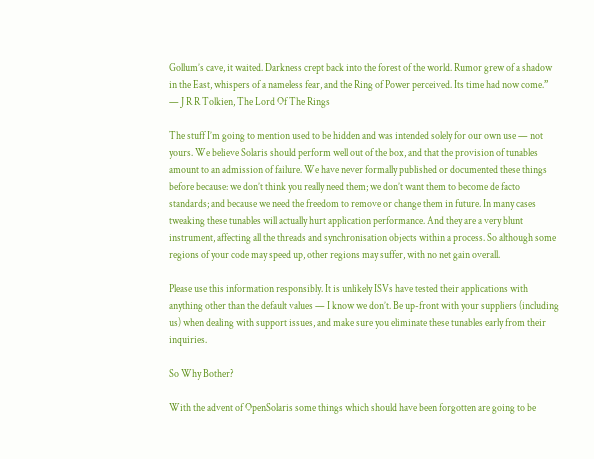Gollum’s cave, it waited. Darkness crept back into the forest of the world. Rumor grew of a shadow in the East, whispers of a nameless fear, and the Ring of Power perceived. Its time had now come.” — J R R Tolkien, The Lord Of The Rings

The stuff I’m going to mention used to be hidden and was intended solely for our own use — not yours. We believe Solaris should perform well out of the box, and that the provision of tunables amount to an admission of failure. We have never formally published or documented these things before because: we don’t think you really need them; we don’t want them to become de facto standards; and because we need the freedom to remove or change them in future. In many cases tweaking these tunables will actually hurt application performance. And they are a very blunt instrument, affecting all the threads and synchronisation objects within a process. So although some regions of your code may speed up, other regions may suffer, with no net gain overall.

Please use this information responsibly. It is unlikely ISVs have tested their applications with anything other than the default values — I know we don’t. Be up-front with your suppliers (including us) when dealing with support issues, and make sure you eliminate these tunables early from their inquiries.

So Why Bother?

With the advent of OpenSolaris some things which should have been forgotten are going to be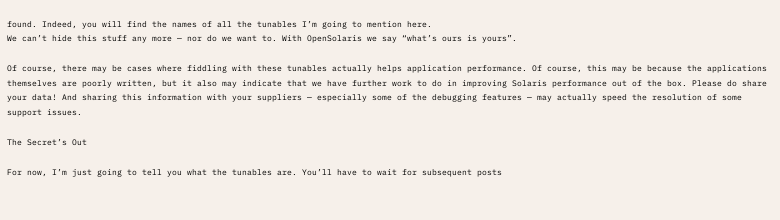found. Indeed, you will find the names of all the tunables I’m going to mention here.
We can’t hide this stuff any more — nor do we want to. With OpenSolaris we say “what’s ours is yours”.

Of course, there may be cases where fiddling with these tunables actually helps application performance. Of course, this may be because the applications themselves are poorly written, but it also may indicate that we have further work to do in improving Solaris performance out of the box. Please do share your data! And sharing this information with your suppliers — especially some of the debugging features — may actually speed the resolution of some support issues.

The Secret’s Out

For now, I’m just going to tell you what the tunables are. You’ll have to wait for subsequent posts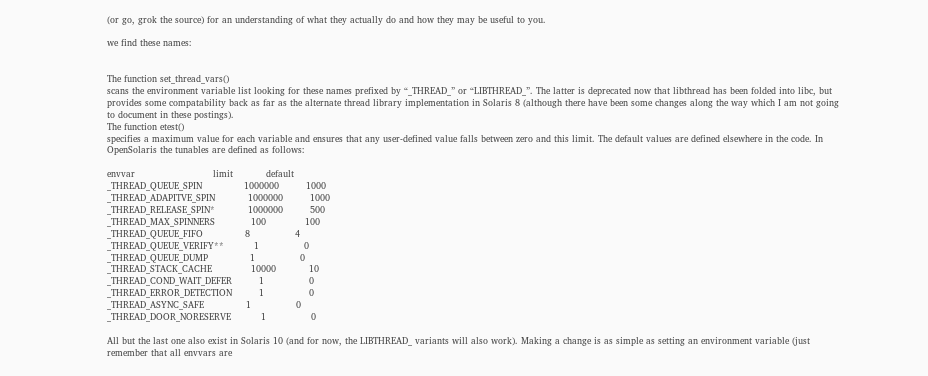(or go, grok the source) for an understanding of what they actually do and how they may be useful to you.

we find these names:


The function set_thread_vars()
scans the environment variable list looking for these names prefixed by “_THREAD_” or “LIBTHREAD_”. The latter is deprecated now that libthread has been folded into libc, but provides some compatability back as far as the alternate thread library implementation in Solaris 8 (although there have been some changes along the way which I am not going to document in these postings).
The function etest()
specifies a maximum value for each variable and ensures that any user-defined value falls between zero and this limit. The default values are defined elsewhere in the code. In OpenSolaris the tunables are defined as follows:

envvar                          limit           default
_THREAD_QUEUE_SPIN              1000000         1000
_THREAD_ADAPITVE_SPIN           1000000         1000
_THREAD_RELEASE_SPIN*           1000000         500
_THREAD_MAX_SPINNERS            100             100
_THREAD_QUEUE_FIFO              8               4
_THREAD_QUEUE_VERIFY**          1               0
_THREAD_QUEUE_DUMP              1               0
_THREAD_STACK_CACHE             10000           10
_THREAD_COND_WAIT_DEFER         1               0
_THREAD_ERROR_DETECTION         1               0
_THREAD_ASYNC_SAFE              1               0
_THREAD_DOOR_NORESERVE          1               0

All but the last one also exist in Solaris 10 (and for now, the LIBTHREAD_ variants will also work). Making a change is as simple as setting an environment variable (just remember that all envvars are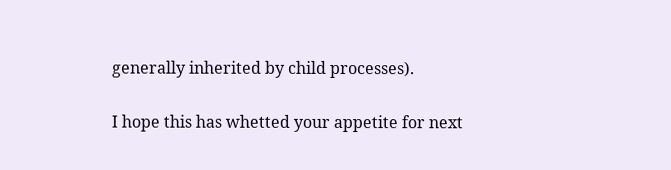generally inherited by child processes).

I hope this has whetted your appetite for next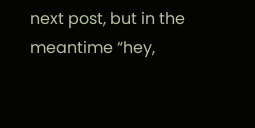next post, but in the meantime “hey,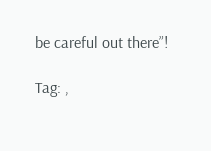be careful out there”!

Tag: ,